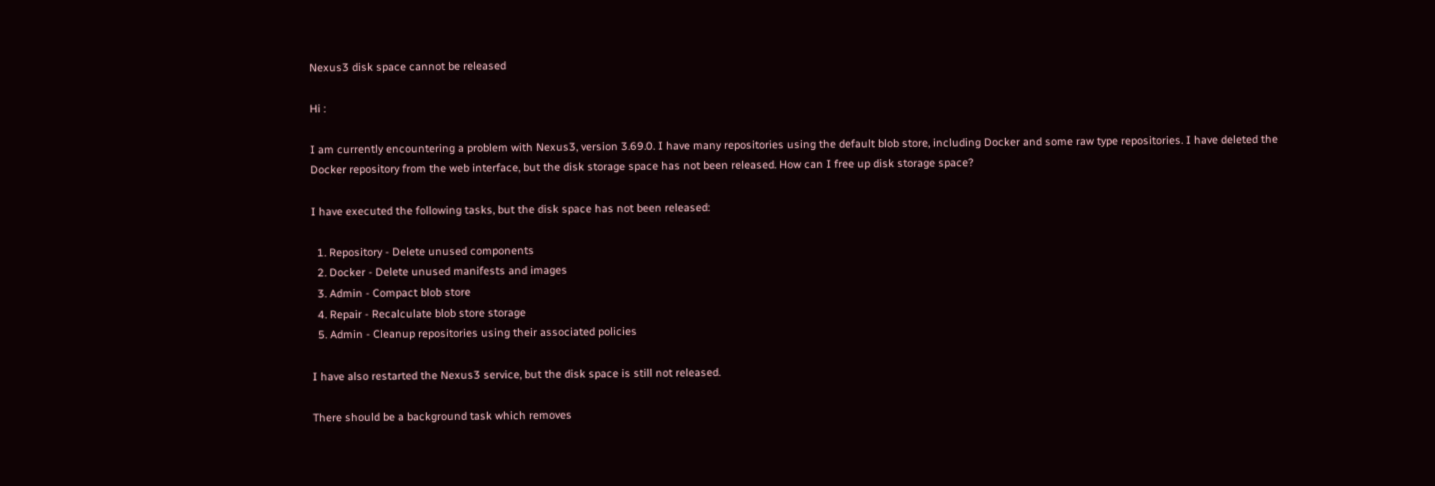Nexus3 disk space cannot be released

Hi :

I am currently encountering a problem with Nexus3, version 3.69.0. I have many repositories using the default blob store, including Docker and some raw type repositories. I have deleted the Docker repository from the web interface, but the disk storage space has not been released. How can I free up disk storage space?

I have executed the following tasks, but the disk space has not been released:

  1. Repository - Delete unused components
  2. Docker - Delete unused manifests and images
  3. Admin - Compact blob store
  4. Repair - Recalculate blob store storage
  5. Admin - Cleanup repositories using their associated policies

I have also restarted the Nexus3 service, but the disk space is still not released.

There should be a background task which removes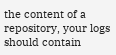the content of a repository, your logs should contain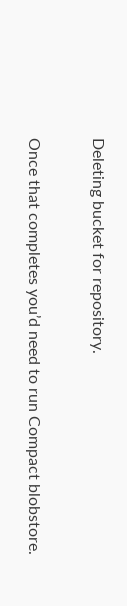Deleting bucket for repository.

Once that completes you’d need to run Compact blobstore.